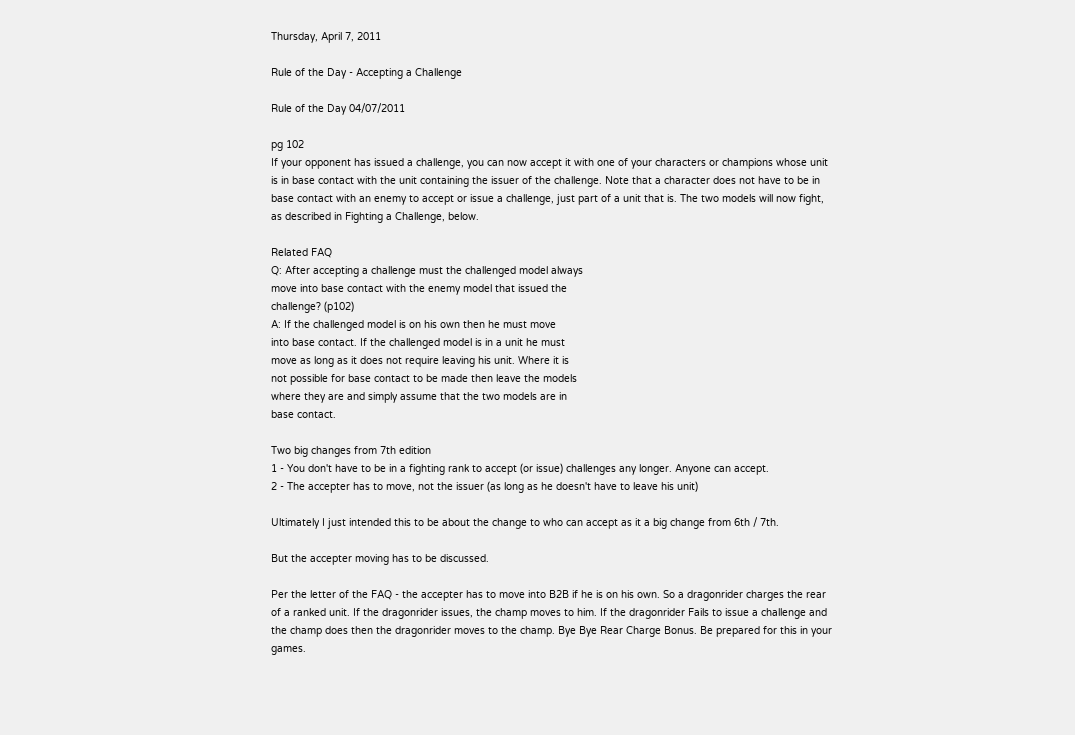Thursday, April 7, 2011

Rule of the Day - Accepting a Challenge

Rule of the Day 04/07/2011

pg 102
If your opponent has issued a challenge, you can now accept it with one of your characters or champions whose unit is in base contact with the unit containing the issuer of the challenge. Note that a character does not have to be in base contact with an enemy to accept or issue a challenge, just part of a unit that is. The two models will now fight, as described in Fighting a Challenge, below.

Related FAQ
Q: After accepting a challenge must the challenged model always
move into base contact with the enemy model that issued the
challenge? (p102)
A: If the challenged model is on his own then he must move
into base contact. If the challenged model is in a unit he must
move as long as it does not require leaving his unit. Where it is
not possible for base contact to be made then leave the models
where they are and simply assume that the two models are in
base contact.

Two big changes from 7th edition
1 - You don't have to be in a fighting rank to accept (or issue) challenges any longer. Anyone can accept.
2 - The accepter has to move, not the issuer (as long as he doesn't have to leave his unit)

Ultimately I just intended this to be about the change to who can accept as it a big change from 6th / 7th.

But the accepter moving has to be discussed.

Per the letter of the FAQ - the accepter has to move into B2B if he is on his own. So a dragonrider charges the rear of a ranked unit. If the dragonrider issues, the champ moves to him. If the dragonrider Fails to issue a challenge and the champ does then the dragonrider moves to the champ. Bye Bye Rear Charge Bonus. Be prepared for this in your games.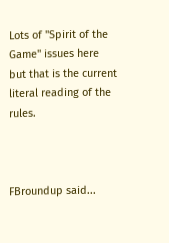Lots of "Spirit of the Game" issues here but that is the current literal reading of the rules.



FBroundup said...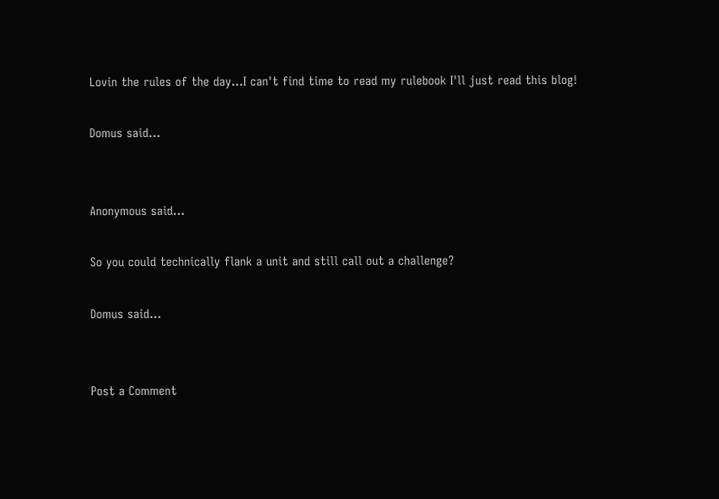Lovin the rules of the day...I can't find time to read my rulebook I'll just read this blog!

Domus said...


Anonymous said...

So you could technically flank a unit and still call out a challenge?

Domus said...


Post a Comment